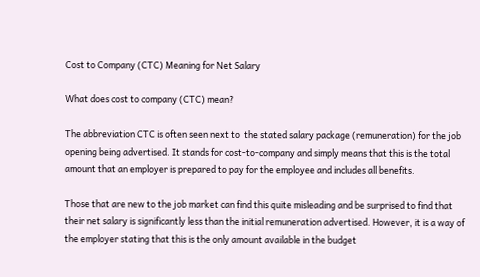Cost to Company (CTC) Meaning for Net Salary

What does cost to company (CTC) mean?

The abbreviation CTC is often seen next to  the stated salary package (remuneration) for the job opening being advertised. It stands for cost-to-company and simply means that this is the total amount that an employer is prepared to pay for the employee and includes all benefits.

Those that are new to the job market can find this quite misleading and be surprised to find that their net salary is significantly less than the initial remuneration advertised. However, it is a way of the employer stating that this is the only amount available in the budget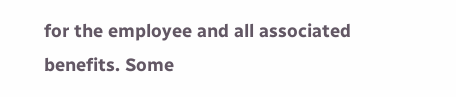for the employee and all associated benefits. Some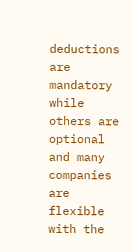deductions are mandatory while others are optional and many companies are flexible with the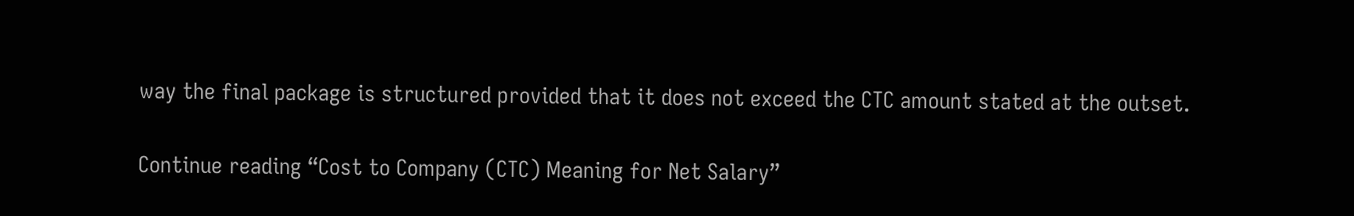way the final package is structured provided that it does not exceed the CTC amount stated at the outset.

Continue reading “Cost to Company (CTC) Meaning for Net Salary”